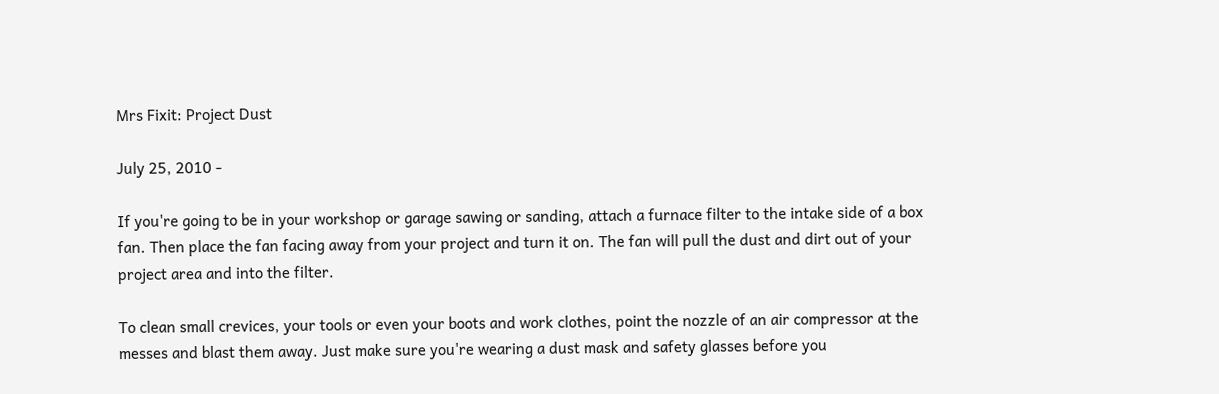Mrs Fixit: Project Dust

July 25, 2010 -

If you're going to be in your workshop or garage sawing or sanding, attach a furnace filter to the intake side of a box fan. Then place the fan facing away from your project and turn it on. The fan will pull the dust and dirt out of your project area and into the filter.

To clean small crevices, your tools or even your boots and work clothes, point the nozzle of an air compressor at the messes and blast them away. Just make sure you're wearing a dust mask and safety glasses before you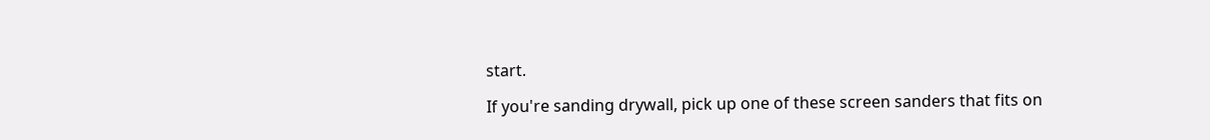start.

If you're sanding drywall, pick up one of these screen sanders that fits on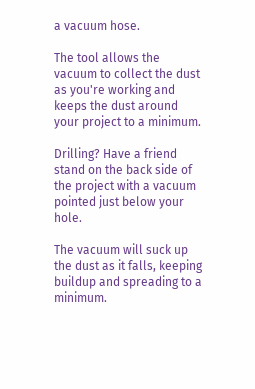a vacuum hose.

The tool allows the vacuum to collect the dust as you're working and keeps the dust around your project to a minimum.

Drilling? Have a friend stand on the back side of the project with a vacuum pointed just below your hole.

The vacuum will suck up the dust as it falls, keeping buildup and spreading to a minimum.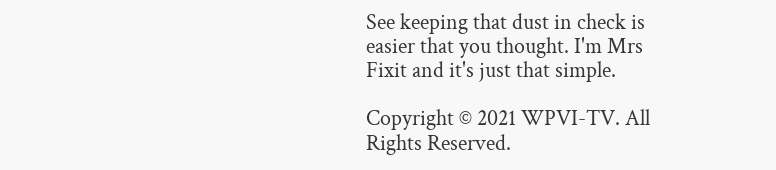See keeping that dust in check is easier that you thought. I'm Mrs Fixit and it's just that simple.

Copyright © 2021 WPVI-TV. All Rights Reserved.